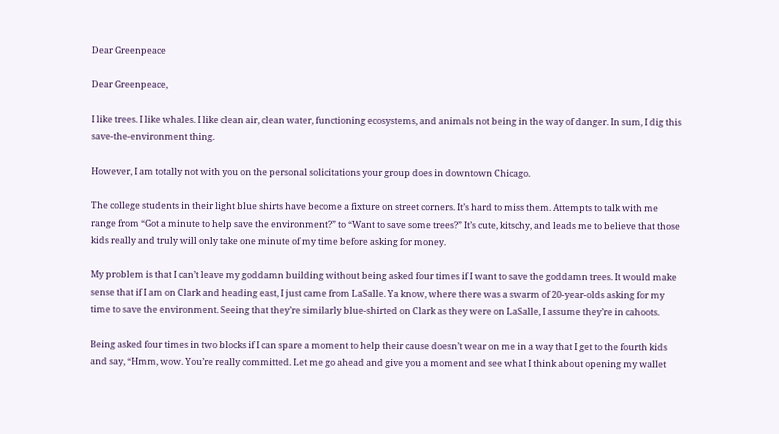Dear Greenpeace

Dear Greenpeace,

I like trees. I like whales. I like clean air, clean water, functioning ecosystems, and animals not being in the way of danger. In sum, I dig this save-the-environment thing.

However, I am totally not with you on the personal solicitations your group does in downtown Chicago.

The college students in their light blue shirts have become a fixture on street corners. It’s hard to miss them. Attempts to talk with me range from “Got a minute to help save the environment?” to “Want to save some trees?” It’s cute, kitschy, and leads me to believe that those kids really and truly will only take one minute of my time before asking for money.

My problem is that I can’t leave my goddamn building without being asked four times if I want to save the goddamn trees. It would make sense that if I am on Clark and heading east, I just came from LaSalle. Ya know, where there was a swarm of 20-year-olds asking for my time to save the environment. Seeing that they’re similarly blue-shirted on Clark as they were on LaSalle, I assume they’re in cahoots.

Being asked four times in two blocks if I can spare a moment to help their cause doesn’t wear on me in a way that I get to the fourth kids and say, “Hmm, wow. You’re really committed. Let me go ahead and give you a moment and see what I think about opening my wallet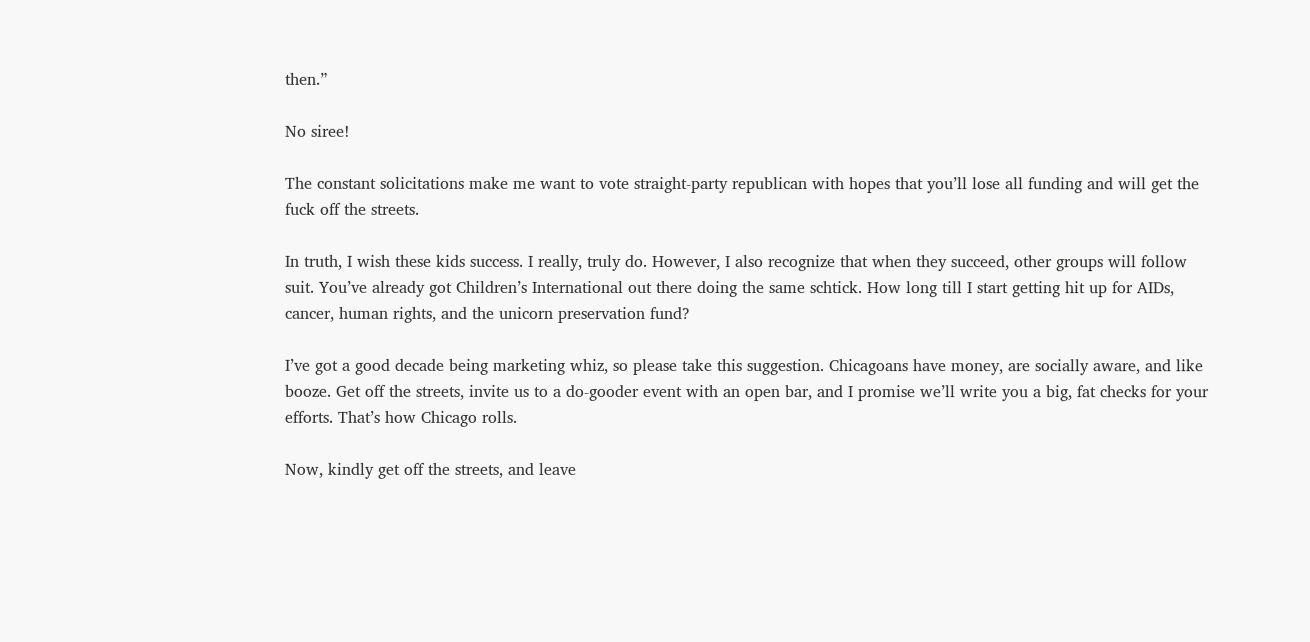then.”

No siree!

The constant solicitations make me want to vote straight-party republican with hopes that you’ll lose all funding and will get the fuck off the streets.

In truth, I wish these kids success. I really, truly do. However, I also recognize that when they succeed, other groups will follow suit. You’ve already got Children’s International out there doing the same schtick. How long till I start getting hit up for AIDs, cancer, human rights, and the unicorn preservation fund?

I’ve got a good decade being marketing whiz, so please take this suggestion. Chicagoans have money, are socially aware, and like booze. Get off the streets, invite us to a do-gooder event with an open bar, and I promise we’ll write you a big, fat checks for your efforts. That’s how Chicago rolls.

Now, kindly get off the streets, and leave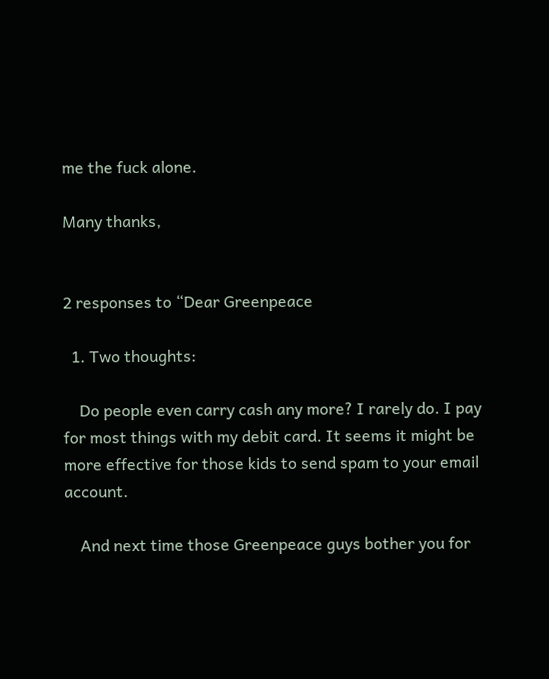me the fuck alone.

Many thanks,


2 responses to “Dear Greenpeace

  1. Two thoughts:

    Do people even carry cash any more? I rarely do. I pay for most things with my debit card. It seems it might be more effective for those kids to send spam to your email account.

    And next time those Greenpeace guys bother you for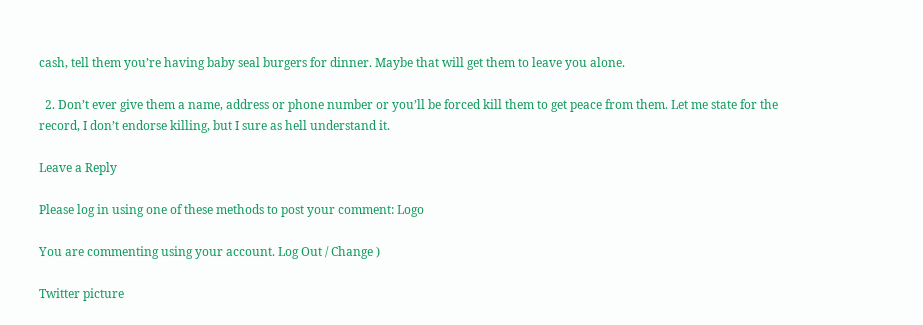cash, tell them you’re having baby seal burgers for dinner. Maybe that will get them to leave you alone.

  2. Don’t ever give them a name, address or phone number or you’ll be forced kill them to get peace from them. Let me state for the record, I don’t endorse killing, but I sure as hell understand it.

Leave a Reply

Please log in using one of these methods to post your comment: Logo

You are commenting using your account. Log Out / Change )

Twitter picture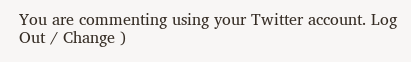You are commenting using your Twitter account. Log Out / Change )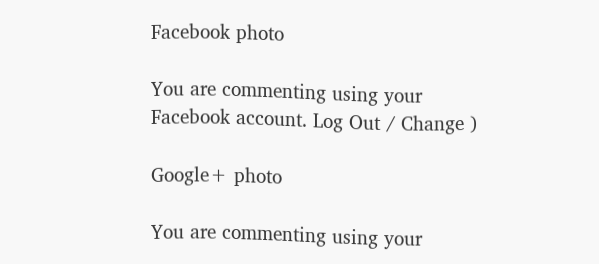Facebook photo

You are commenting using your Facebook account. Log Out / Change )

Google+ photo

You are commenting using your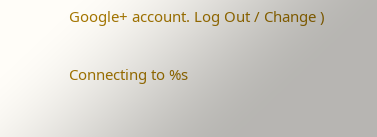Google+ account. Log Out / Change )

Connecting to %s